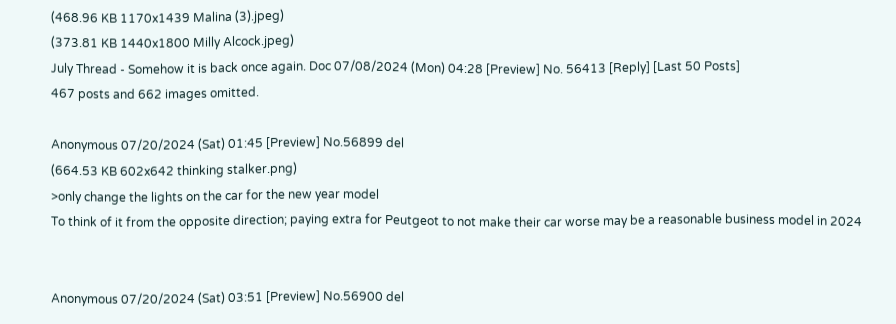(468.96 KB 1170x1439 Malina (3).jpeg)
(373.81 KB 1440x1800 Milly Alcock.jpeg)
July Thread - Somehow it is back once again. Doc 07/08/2024 (Mon) 04:28 [Preview] No. 56413 [Reply] [Last 50 Posts]
467 posts and 662 images omitted.

Anonymous 07/20/2024 (Sat) 01:45 [Preview] No.56899 del
(664.53 KB 602x642 thinking stalker.png)
>only change the lights on the car for the new year model
To think of it from the opposite direction; paying extra for Peutgeot to not make their car worse may be a reasonable business model in 2024


Anonymous 07/20/2024 (Sat) 03:51 [Preview] No.56900 del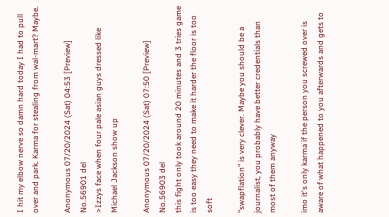I hit my elbow nerve so damn hard today I had to pull over and park. Karma for stealing from wal-mart? Maybe.

Anonymous 07/20/2024 (Sat) 04:53 [Preview] No.56901 del
>Izzys face when four pale asian guys dressed like Michael Jackson show up

Anonymous 07/20/2024 (Sat) 07:50 [Preview] No.56903 del
this fight only took around 20 minutes and 3 tries game is too easy they need to make it harder the floor is too soft

"swapflation" is very clever. Maybe you should be a journalist, you probably have better credentials than most of them anyway

imo it's only karma if the person you screwed over is aware of what happened to you afterwards and gets to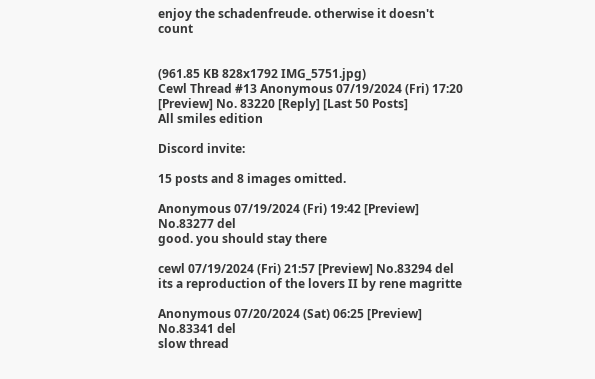enjoy the schadenfreude. otherwise it doesn't count


(961.85 KB 828x1792 IMG_5751.jpg)
Cewl Thread #13 Anonymous 07/19/2024 (Fri) 17:20 [Preview] No. 83220 [Reply] [Last 50 Posts]
All smiles edition

Discord invite:

15 posts and 8 images omitted.

Anonymous 07/19/2024 (Fri) 19:42 [Preview] No.83277 del
good. you should stay there

cewl 07/19/2024 (Fri) 21:57 [Preview] No.83294 del
its a reproduction of the lovers II by rene magritte

Anonymous 07/20/2024 (Sat) 06:25 [Preview] No.83341 del
slow thread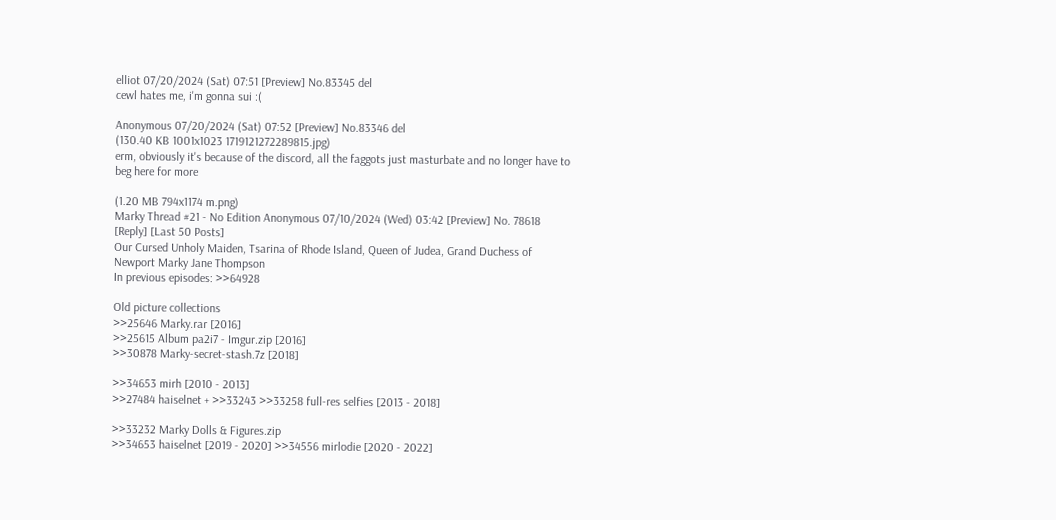elliot 07/20/2024 (Sat) 07:51 [Preview] No.83345 del
cewl hates me, i'm gonna sui :(

Anonymous 07/20/2024 (Sat) 07:52 [Preview] No.83346 del
(130.40 KB 1001x1023 1719121272289815.jpg)
erm, obviously it's because of the discord, all the faggots just masturbate and no longer have to beg here for more

(1.20 MB 794x1174 m.png)
Marky Thread #21 - No Edition Anonymous 07/10/2024 (Wed) 03:42 [Preview] No. 78618 [Reply] [Last 50 Posts]
Our Cursed Unholy Maiden, Tsarina of Rhode Island, Queen of Judea, Grand Duchess of Newport Marky Jane Thompson
In previous episodes: >>64928

Old picture collections
>>25646 Marky.rar [2016]
>>25615 Album pa2i7 - Imgur.zip [2016]
>>30878 Marky-secret-stash.7z [2018]

>>34653 mirh [2010 - 2013]
>>27484 haiselnet + >>33243 >>33258 full-res selfies [2013 - 2018]

>>33232 Marky Dolls & Figures.zip
>>34653 haiselnet [2019 - 2020] >>34556 mirlodie [2020 - 2022]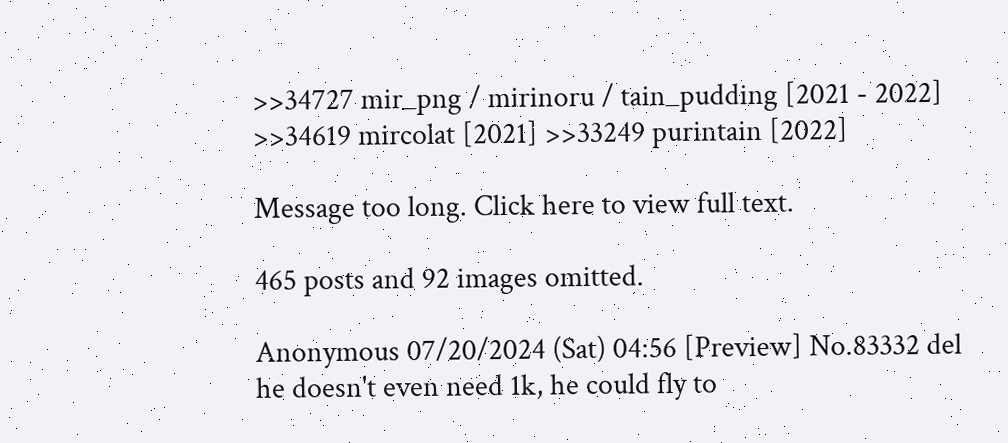>>34727 mir_png / mirinoru / tain_pudding [2021 - 2022]
>>34619 mircolat [2021] >>33249 purintain [2022]

Message too long. Click here to view full text.

465 posts and 92 images omitted.

Anonymous 07/20/2024 (Sat) 04:56 [Preview] No.83332 del
he doesn't even need 1k, he could fly to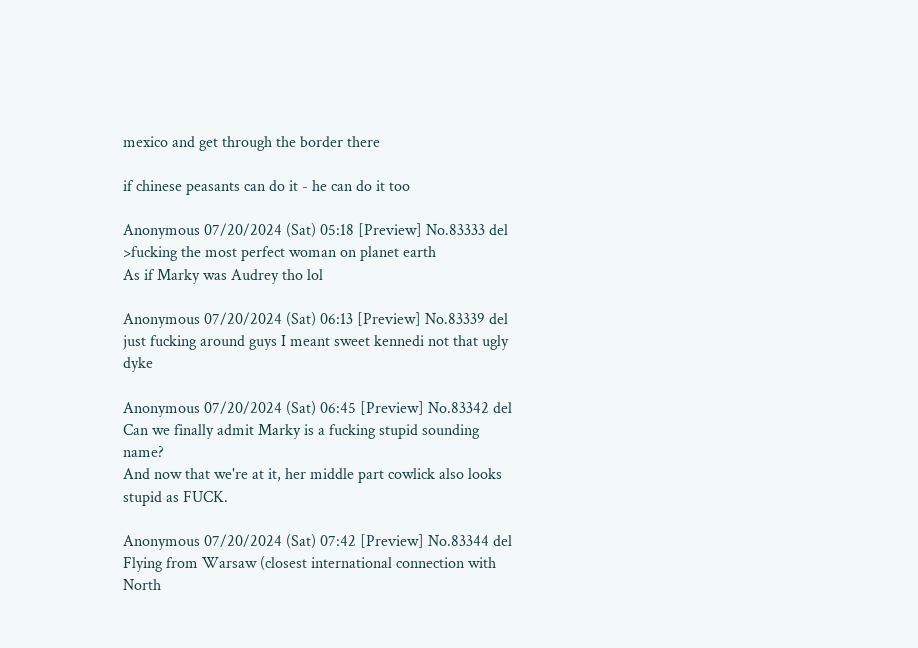mexico and get through the border there

if chinese peasants can do it - he can do it too

Anonymous 07/20/2024 (Sat) 05:18 [Preview] No.83333 del
>fucking the most perfect woman on planet earth
As if Marky was Audrey tho lol

Anonymous 07/20/2024 (Sat) 06:13 [Preview] No.83339 del
just fucking around guys I meant sweet kennedi not that ugly dyke

Anonymous 07/20/2024 (Sat) 06:45 [Preview] No.83342 del
Can we finally admit Marky is a fucking stupid sounding name?
And now that we're at it, her middle part cowlick also looks stupid as FUCK.

Anonymous 07/20/2024 (Sat) 07:42 [Preview] No.83344 del
Flying from Warsaw (closest international connection with North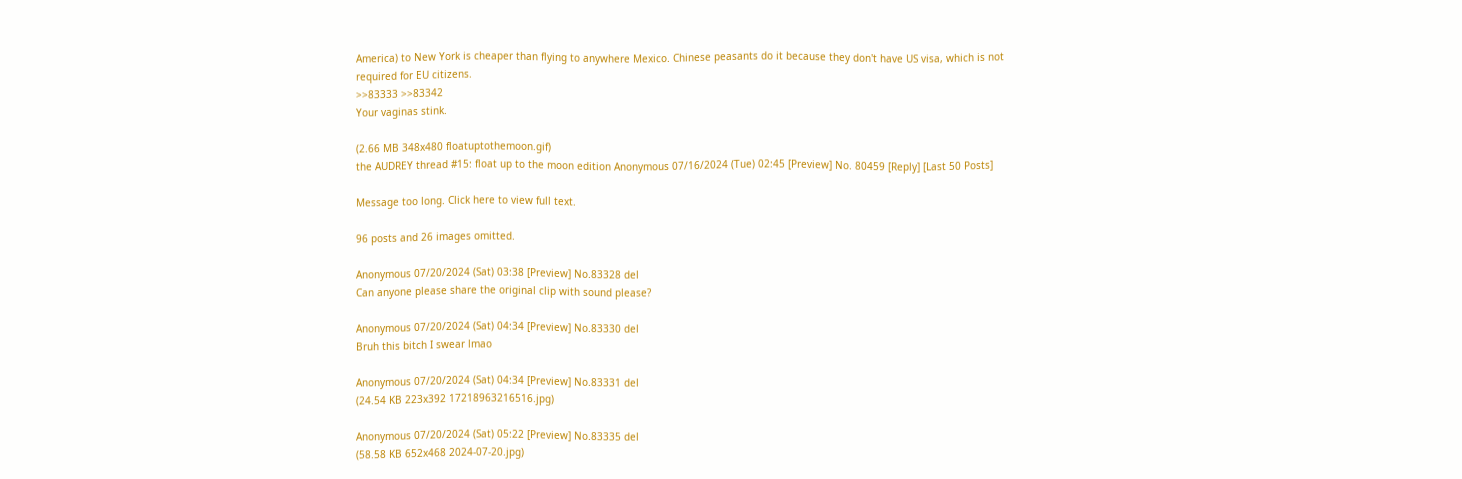America) to New York is cheaper than flying to anywhere Mexico. Chinese peasants do it because they don't have US visa, which is not required for EU citizens.
>>83333 >>83342
Your vaginas stink.

(2.66 MB 348x480 floatuptothemoon.gif)
the AUDREY thread #15: float up to the moon edition Anonymous 07/16/2024 (Tue) 02:45 [Preview] No. 80459 [Reply] [Last 50 Posts]

Message too long. Click here to view full text.

96 posts and 26 images omitted.

Anonymous 07/20/2024 (Sat) 03:38 [Preview] No.83328 del
Can anyone please share the original clip with sound please?

Anonymous 07/20/2024 (Sat) 04:34 [Preview] No.83330 del
Bruh this bitch I swear lmao

Anonymous 07/20/2024 (Sat) 04:34 [Preview] No.83331 del
(24.54 KB 223x392 17218963216516.jpg)

Anonymous 07/20/2024 (Sat) 05:22 [Preview] No.83335 del
(58.58 KB 652x468 2024-07-20.jpg)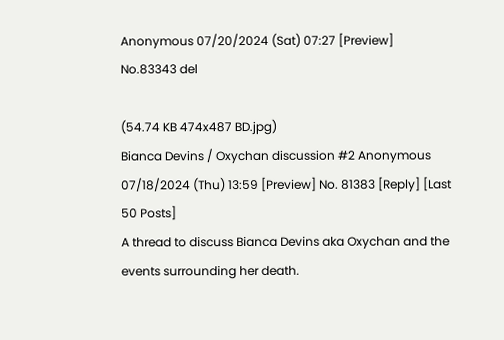Anonymous 07/20/2024 (Sat) 07:27 [Preview] No.83343 del

(54.74 KB 474x487 BD.jpg)
Bianca Devins / Oxychan discussion #2 Anonymous 07/18/2024 (Thu) 13:59 [Preview] No. 81383 [Reply] [Last 50 Posts]
A thread to discuss Bianca Devins aka Oxychan and the events surrounding her death.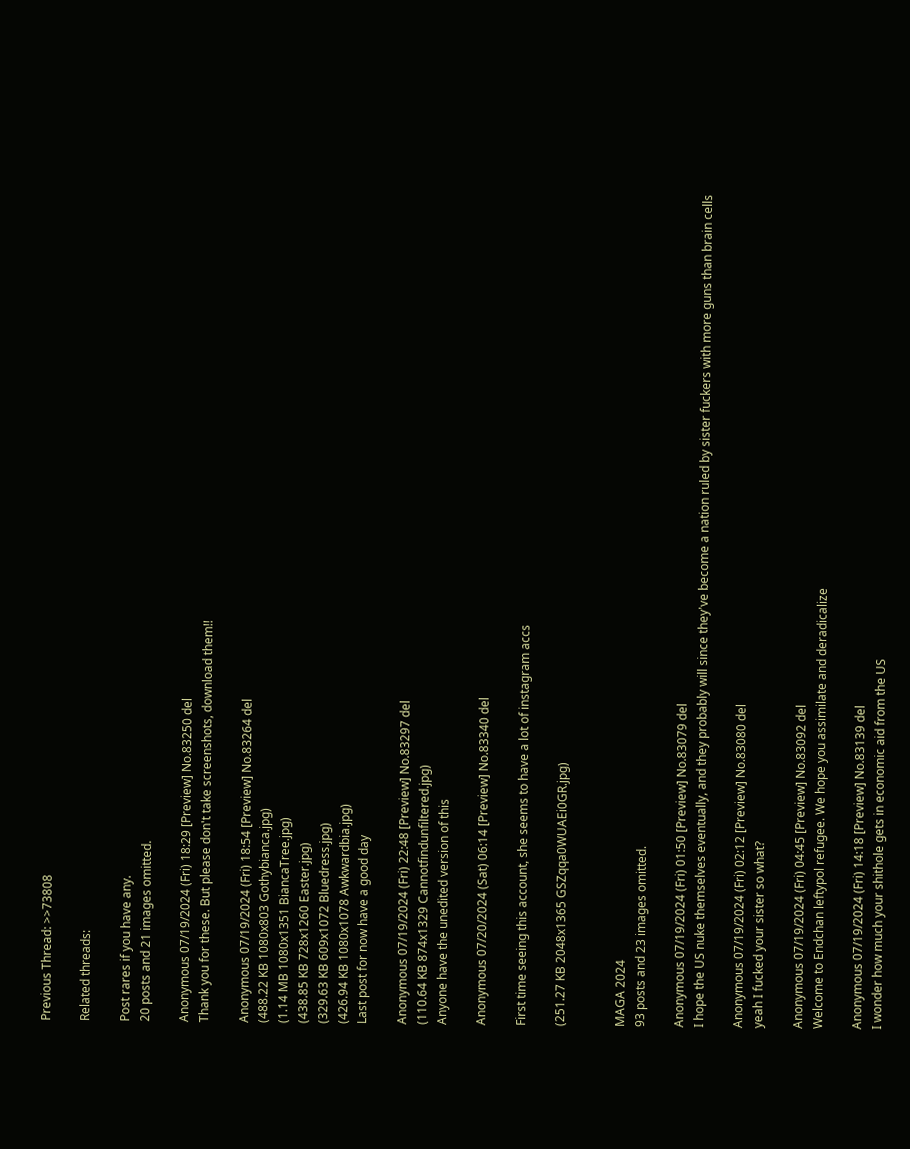Previous Thread: >>73808

Related threads:

Post rares if you have any.
20 posts and 21 images omitted.

Anonymous 07/19/2024 (Fri) 18:29 [Preview] No.83250 del
Thank you for these. But please don't take screenshots, download them!!

Anonymous 07/19/2024 (Fri) 18:54 [Preview] No.83264 del
(488.22 KB 1080x803 Gothybianca.jpg)
(1.14 MB 1080x1351 BiancaTree.jpg)
(438.85 KB 728x1260 Easter.jpg)
(329.63 KB 609x1072 Bluedress.jpg)
(426.94 KB 1080x1078 Awkwardbia.jpg)
Last post for now have a good day

Anonymous 07/19/2024 (Fri) 22:48 [Preview] No.83297 del
(110.64 KB 874x1329 Cannotfindunfiltered.jpg)
Anyone have the unedited version of this

Anonymous 07/20/2024 (Sat) 06:14 [Preview] No.83340 del

First time seeing this account, she seems to have a lot of instagram accs

(251.27 KB 2048x1365 GSZqqa0WUAEi0GR.jpg)


MAGA 2024
93 posts and 23 images omitted.

Anonymous 07/19/2024 (Fri) 01:50 [Preview] No.83079 del
I hope the US nuke themselves eventually, and they probably will since they've become a nation ruled by sister fuckers with more guns than brain cells

Anonymous 07/19/2024 (Fri) 02:12 [Preview] No.83080 del
yeah I fucked your sister so what?

Anonymous 07/19/2024 (Fri) 04:45 [Preview] No.83092 del
Welcome to Endchan leftypol refugee. We hope you assimilate and deradicalize

Anonymous 07/19/2024 (Fri) 14:18 [Preview] No.83139 del
I wonder how much your shithole gets in economic aid from the US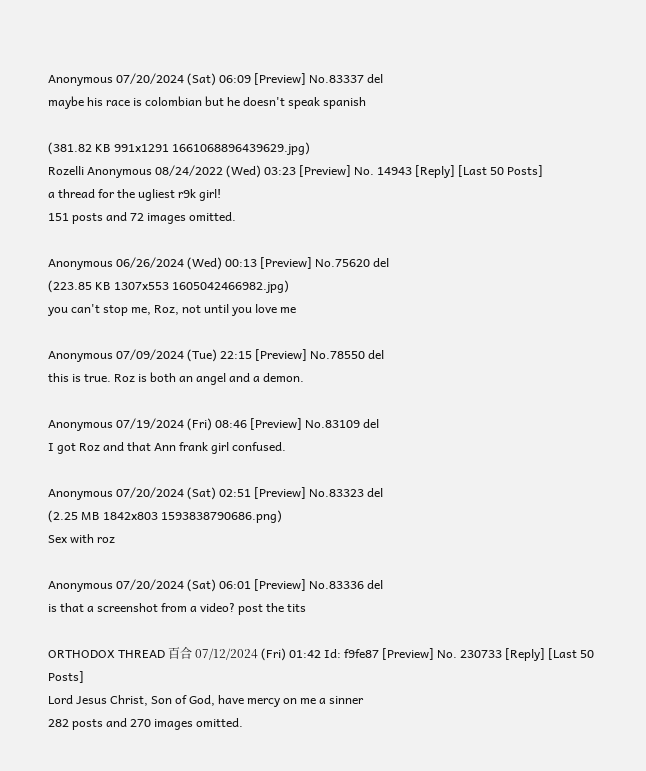Anonymous 07/20/2024 (Sat) 06:09 [Preview] No.83337 del
maybe his race is colombian but he doesn't speak spanish

(381.82 KB 991x1291 1661068896439629.jpg)
Rozelli Anonymous 08/24/2022 (Wed) 03:23 [Preview] No. 14943 [Reply] [Last 50 Posts]
a thread for the ugliest r9k girl!
151 posts and 72 images omitted.

Anonymous 06/26/2024 (Wed) 00:13 [Preview] No.75620 del
(223.85 KB 1307x553 1605042466982.jpg)
you can't stop me, Roz, not until you love me

Anonymous 07/09/2024 (Tue) 22:15 [Preview] No.78550 del
this is true. Roz is both an angel and a demon.

Anonymous 07/19/2024 (Fri) 08:46 [Preview] No.83109 del
I got Roz and that Ann frank girl confused.

Anonymous 07/20/2024 (Sat) 02:51 [Preview] No.83323 del
(2.25 MB 1842x803 1593838790686.png)
Sex with roz

Anonymous 07/20/2024 (Sat) 06:01 [Preview] No.83336 del
is that a screenshot from a video? post the tits

ORTHODOX THREAD 百合 07/12/2024 (Fri) 01:42 Id: f9fe87 [Preview] No. 230733 [Reply] [Last 50 Posts]
Lord Jesus Christ, Son of God, have mercy on me a sinner
282 posts and 270 images omitted.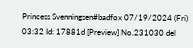Princess Svenningsen#badfox 07/19/2024 (Fri) 03:32 Id: 17881d [Preview] No.231030 del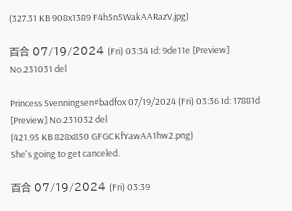(327.31 KB 908x1389 F4h5n5WakAARazV.jpg)

百合 07/19/2024 (Fri) 03:34 Id: 9de11e [Preview] No.231031 del

Princess Svenningsen#badfox 07/19/2024 (Fri) 03:36 Id: 17881d [Preview] No.231032 del
(421.95 KB 828x850 GFGCKfYawAA1hw2.png)
She's going to get canceled.

百合 07/19/2024 (Fri) 03:39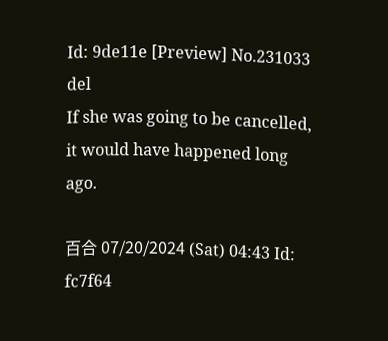Id: 9de11e [Preview] No.231033 del
If she was going to be cancelled, it would have happened long ago.

百合 07/20/2024 (Sat) 04:43 Id: fc7f64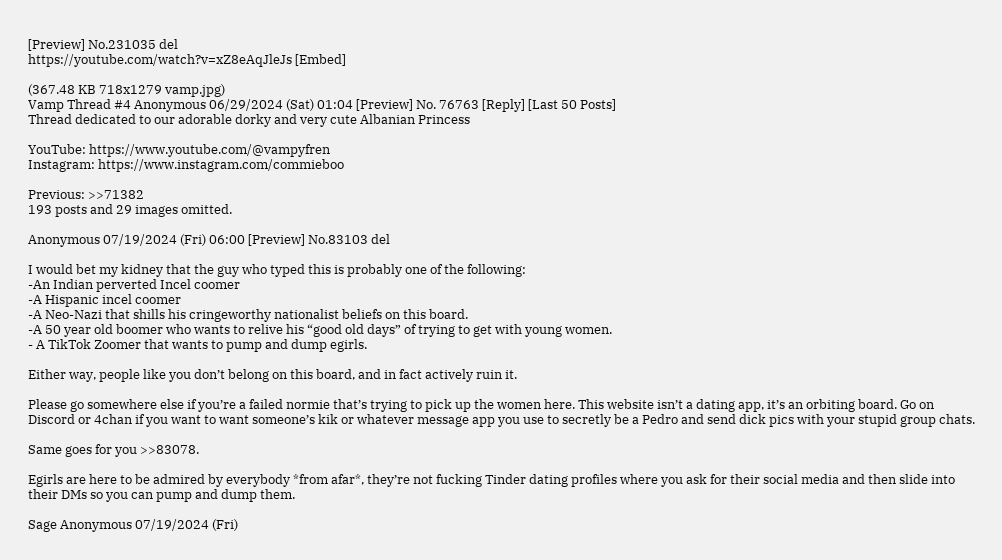[Preview] No.231035 del
https://youtube.com/watch?v=xZ8eAqJleJs [Embed]

(367.48 KB 718x1279 vamp.jpg)
Vamp Thread #4 Anonymous 06/29/2024 (Sat) 01:04 [Preview] No. 76763 [Reply] [Last 50 Posts]
Thread dedicated to our adorable dorky and very cute Albanian Princess

YouTube: https://www.youtube.com/@vampyfren
Instagram: https://www.instagram.com/commieboo

Previous: >>71382
193 posts and 29 images omitted.

Anonymous 07/19/2024 (Fri) 06:00 [Preview] No.83103 del

I would bet my kidney that the guy who typed this is probably one of the following:
-An Indian perverted Incel coomer
-A Hispanic incel coomer
-A Neo-Nazi that shills his cringeworthy nationalist beliefs on this board.
-A 50 year old boomer who wants to relive his “good old days” of trying to get with young women.
- A TikTok Zoomer that wants to pump and dump egirls.

Either way, people like you don’t belong on this board, and in fact actively ruin it.

Please go somewhere else if you’re a failed normie that’s trying to pick up the women here. This website isn’t a dating app, it’s an orbiting board. Go on Discord or 4chan if you want to want someone’s kik or whatever message app you use to secretly be a Pedro and send dick pics with your stupid group chats.

Same goes for you >>83078.

Egirls are here to be admired by everybody *from afar*, they’re not fucking Tinder dating profiles where you ask for their social media and then slide into their DMs so you can pump and dump them.

Sage Anonymous 07/19/2024 (Fri)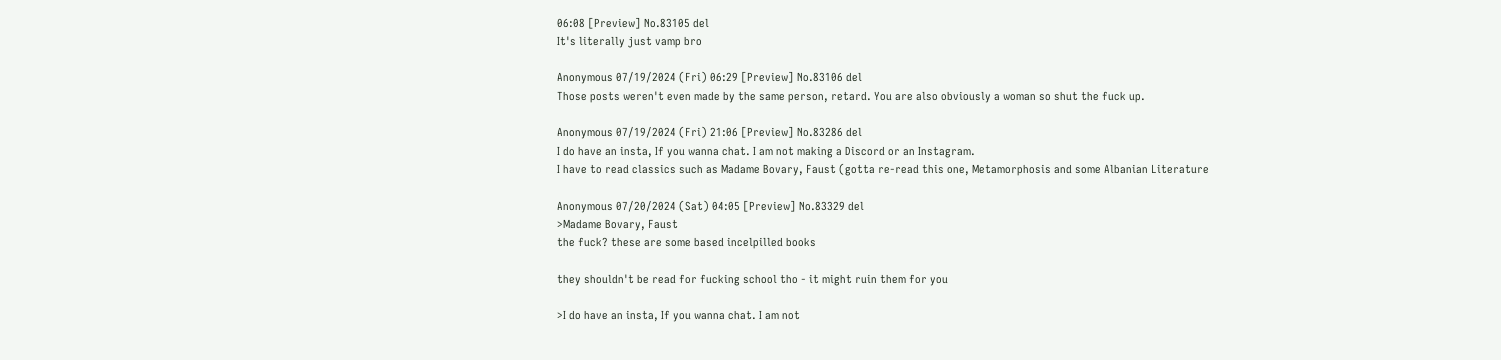06:08 [Preview] No.83105 del
It's literally just vamp bro

Anonymous 07/19/2024 (Fri) 06:29 [Preview] No.83106 del
Those posts weren't even made by the same person, retard. You are also obviously a woman so shut the fuck up.

Anonymous 07/19/2024 (Fri) 21:06 [Preview] No.83286 del
I do have an insta, If you wanna chat. I am not making a Discord or an Instagram.
I have to read classics such as Madame Bovary, Faust (gotta re-read this one, Metamorphosis and some Albanian Literature

Anonymous 07/20/2024 (Sat) 04:05 [Preview] No.83329 del
>Madame Bovary, Faust
the fuck? these are some based incelpilled books

they shouldn't be read for fucking school tho - it might ruin them for you

>I do have an insta, If you wanna chat. I am not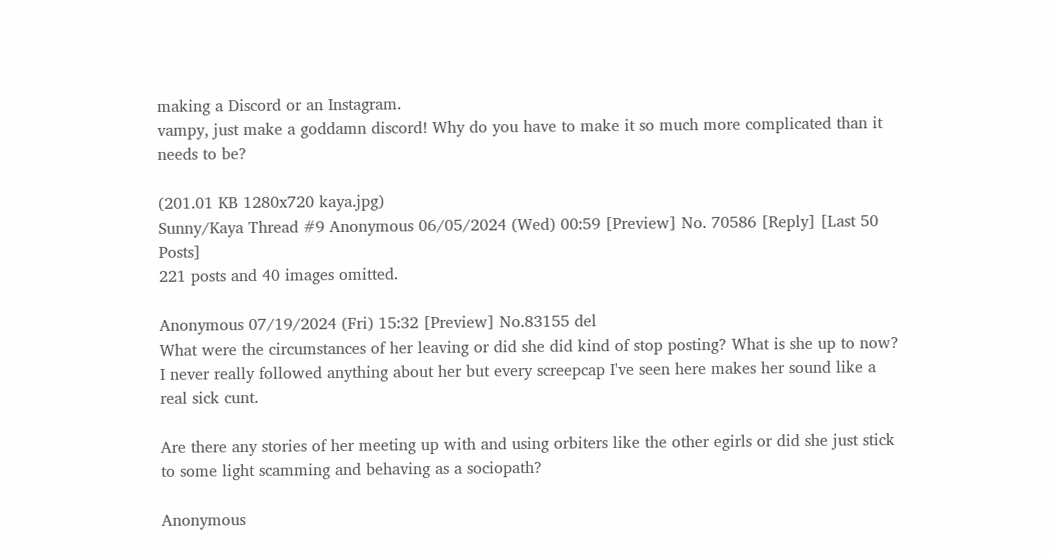making a Discord or an Instagram.
vampy, just make a goddamn discord! Why do you have to make it so much more complicated than it needs to be?

(201.01 KB 1280x720 kaya.jpg)
Sunny/Kaya Thread #9 Anonymous 06/05/2024 (Wed) 00:59 [Preview] No. 70586 [Reply] [Last 50 Posts]
221 posts and 40 images omitted.

Anonymous 07/19/2024 (Fri) 15:32 [Preview] No.83155 del
What were the circumstances of her leaving or did she did kind of stop posting? What is she up to now? I never really followed anything about her but every screepcap I've seen here makes her sound like a real sick cunt.

Are there any stories of her meeting up with and using orbiters like the other egirls or did she just stick to some light scamming and behaving as a sociopath?

Anonymous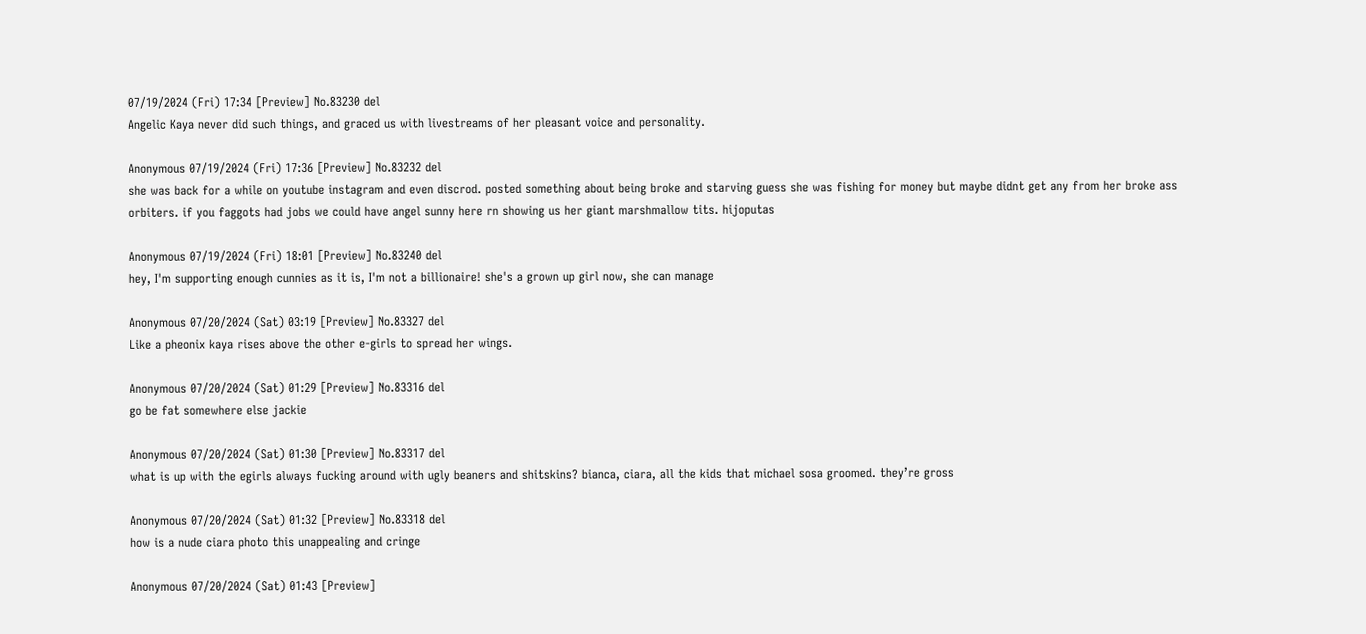07/19/2024 (Fri) 17:34 [Preview] No.83230 del
Angelic Kaya never did such things, and graced us with livestreams of her pleasant voice and personality.

Anonymous 07/19/2024 (Fri) 17:36 [Preview] No.83232 del
she was back for a while on youtube instagram and even discrod. posted something about being broke and starving guess she was fishing for money but maybe didnt get any from her broke ass orbiters. if you faggots had jobs we could have angel sunny here rn showing us her giant marshmallow tits. hijoputas

Anonymous 07/19/2024 (Fri) 18:01 [Preview] No.83240 del
hey, I'm supporting enough cunnies as it is, I'm not a billionaire! she's a grown up girl now, she can manage

Anonymous 07/20/2024 (Sat) 03:19 [Preview] No.83327 del
Like a pheonix kaya rises above the other e-girls to spread her wings.

Anonymous 07/20/2024 (Sat) 01:29 [Preview] No.83316 del
go be fat somewhere else jackie

Anonymous 07/20/2024 (Sat) 01:30 [Preview] No.83317 del
what is up with the egirls always fucking around with ugly beaners and shitskins? bianca, ciara, all the kids that michael sosa groomed. they’re gross

Anonymous 07/20/2024 (Sat) 01:32 [Preview] No.83318 del
how is a nude ciara photo this unappealing and cringe

Anonymous 07/20/2024 (Sat) 01:43 [Preview]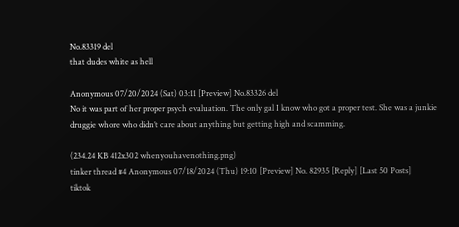No.83319 del
that dudes white as hell

Anonymous 07/20/2024 (Sat) 03:11 [Preview] No.83326 del
No it was part of her proper psych evaluation. The only gal I know who got a proper test. She was a junkie druggie whore who didn’t care about anything but getting high and scamming.

(234.24 KB 412x302 whenyouhavenothing.png)
tinker thread #4 Anonymous 07/18/2024 (Thu) 19:10 [Preview] No. 82935 [Reply] [Last 50 Posts]
tiktok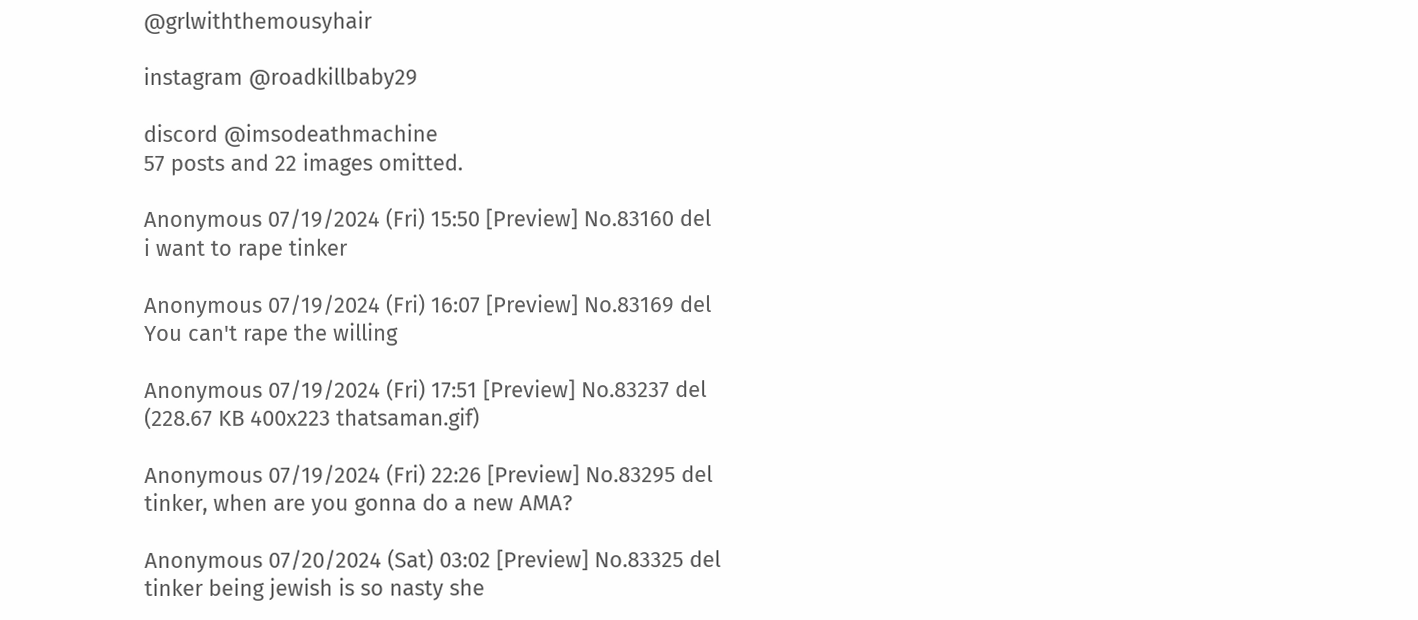@grlwiththemousyhair

instagram @roadkillbaby29

discord @imsodeathmachine
57 posts and 22 images omitted.

Anonymous 07/19/2024 (Fri) 15:50 [Preview] No.83160 del
i want to rape tinker

Anonymous 07/19/2024 (Fri) 16:07 [Preview] No.83169 del
You can't rape the willing

Anonymous 07/19/2024 (Fri) 17:51 [Preview] No.83237 del
(228.67 KB 400x223 thatsaman.gif)

Anonymous 07/19/2024 (Fri) 22:26 [Preview] No.83295 del
tinker, when are you gonna do a new AMA?

Anonymous 07/20/2024 (Sat) 03:02 [Preview] No.83325 del
tinker being jewish is so nasty she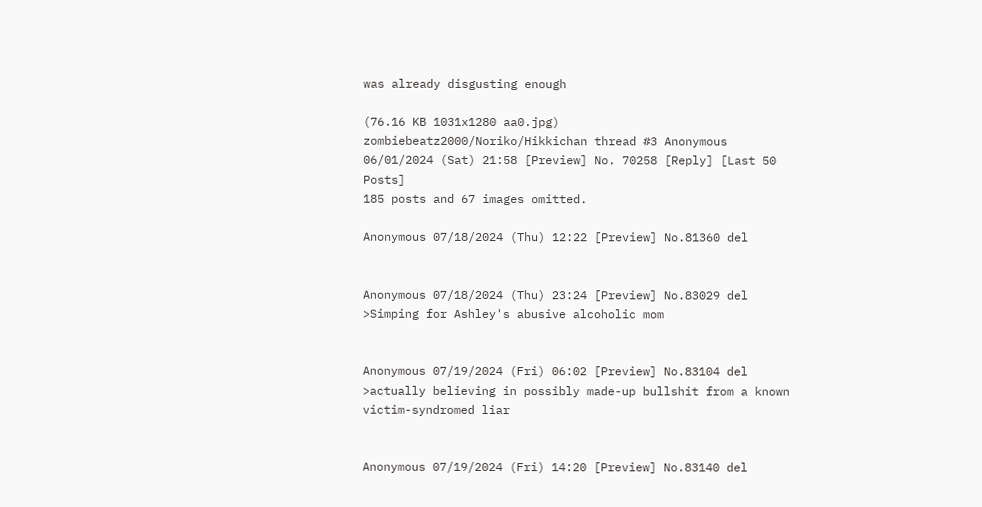was already disgusting enough

(76.16 KB 1031x1280 aa0.jpg)
zombiebeatz2000/Noriko/Hikkichan thread #3 Anonymous 06/01/2024 (Sat) 21:58 [Preview] No. 70258 [Reply] [Last 50 Posts]
185 posts and 67 images omitted.

Anonymous 07/18/2024 (Thu) 12:22 [Preview] No.81360 del


Anonymous 07/18/2024 (Thu) 23:24 [Preview] No.83029 del
>Simping for Ashley's abusive alcoholic mom


Anonymous 07/19/2024 (Fri) 06:02 [Preview] No.83104 del
>actually believing in possibly made-up bullshit from a known victim-syndromed liar


Anonymous 07/19/2024 (Fri) 14:20 [Preview] No.83140 del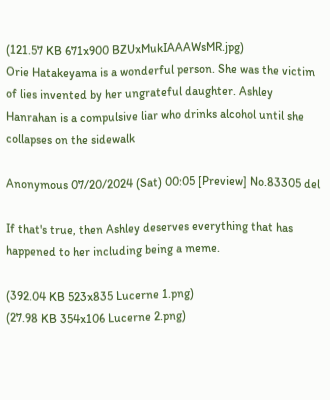(121.57 KB 671x900 BZUxMukIAAAWsMR.jpg)
Orie Hatakeyama is a wonderful person. She was the victim of lies invented by her ungrateful daughter. Ashley Hanrahan is a compulsive liar who drinks alcohol until she collapses on the sidewalk

Anonymous 07/20/2024 (Sat) 00:05 [Preview] No.83305 del

If that's true, then Ashley deserves everything that has happened to her including being a meme.

(392.04 KB 523x835 Lucerne 1.png)
(27.98 KB 354x106 Lucerne 2.png)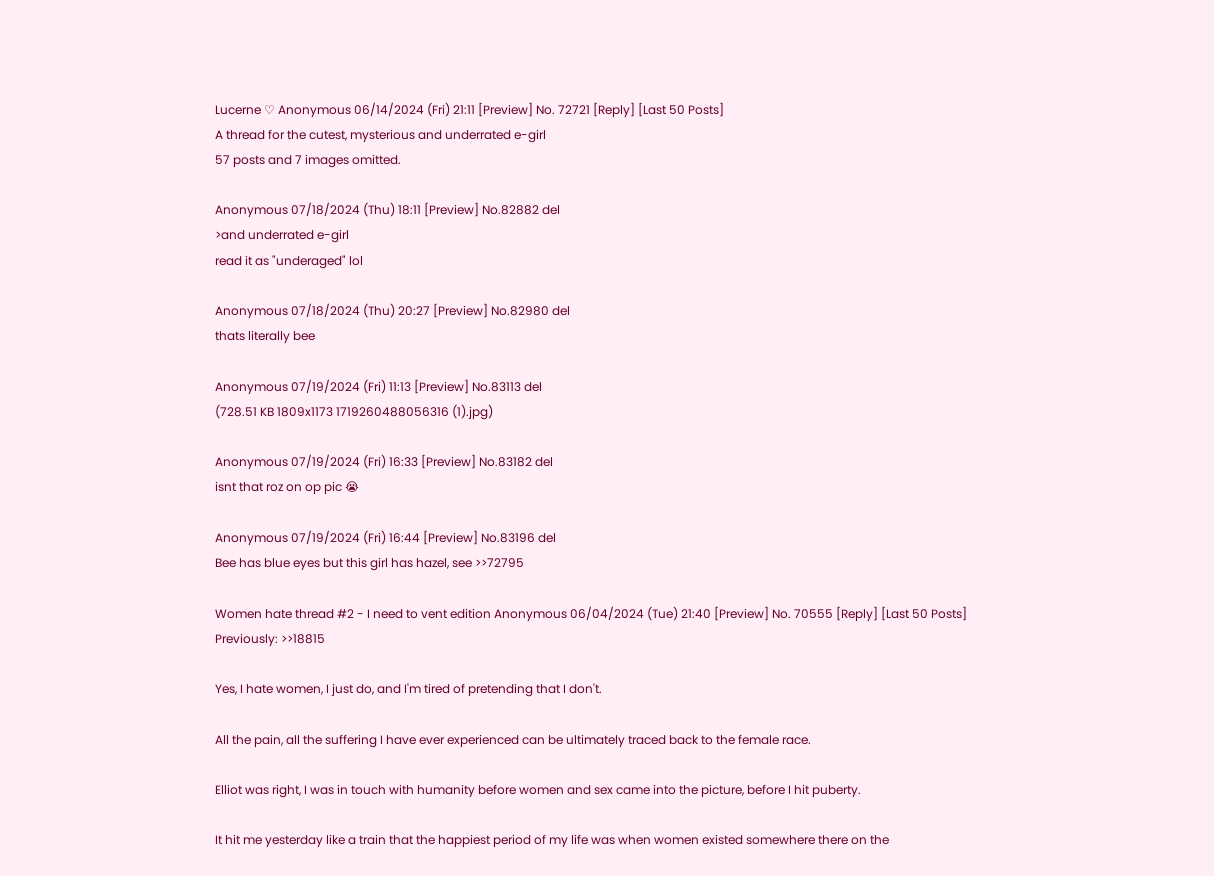Lucerne ♡ Anonymous 06/14/2024 (Fri) 21:11 [Preview] No. 72721 [Reply] [Last 50 Posts]
A thread for the cutest, mysterious and underrated e-girl
57 posts and 7 images omitted.

Anonymous 07/18/2024 (Thu) 18:11 [Preview] No.82882 del
>and underrated e-girl
read it as "underaged" lol

Anonymous 07/18/2024 (Thu) 20:27 [Preview] No.82980 del
thats literally bee

Anonymous 07/19/2024 (Fri) 11:13 [Preview] No.83113 del
(728.51 KB 1809x1173 1719260488056316 (1).jpg)

Anonymous 07/19/2024 (Fri) 16:33 [Preview] No.83182 del
isnt that roz on op pic 😭

Anonymous 07/19/2024 (Fri) 16:44 [Preview] No.83196 del
Bee has blue eyes but this girl has hazel, see >>72795

Women hate thread #2 - I need to vent edition Anonymous 06/04/2024 (Tue) 21:40 [Preview] No. 70555 [Reply] [Last 50 Posts]
Previously: >>18815

Yes, I hate women, I just do, and I'm tired of pretending that I don't.

All the pain, all the suffering I have ever experienced can be ultimately traced back to the female race.

Elliot was right, I was in touch with humanity before women and sex came into the picture, before I hit puberty.

It hit me yesterday like a train that the happiest period of my life was when women existed somewhere there on the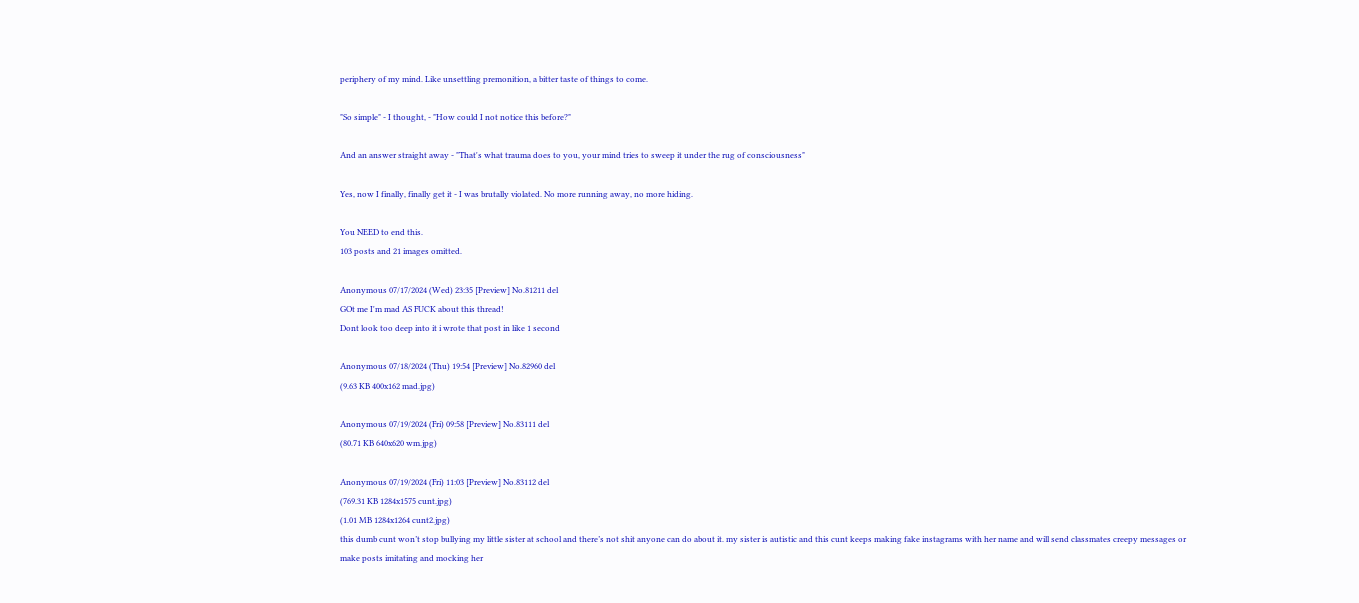periphery of my mind. Like unsettling premonition, a bitter taste of things to come.

"So simple" - I thought, - "How could I not notice this before?"

And an answer straight away - "That's what trauma does to you, your mind tries to sweep it under the rug of consciousness"

Yes, now I finally, finally get it - I was brutally violated. No more running away, no more hiding.

You NEED to end this.
103 posts and 21 images omitted.

Anonymous 07/17/2024 (Wed) 23:35 [Preview] No.81211 del
GOt me I'm mad AS FUCK about this thread!
Dont look too deep into it i wrote that post in like 1 second

Anonymous 07/18/2024 (Thu) 19:54 [Preview] No.82960 del
(9.63 KB 400x162 mad.jpg)

Anonymous 07/19/2024 (Fri) 09:58 [Preview] No.83111 del
(80.71 KB 640x620 wm.jpg)

Anonymous 07/19/2024 (Fri) 11:03 [Preview] No.83112 del
(769.31 KB 1284x1575 cunt.jpg)
(1.01 MB 1284x1264 cunt2.jpg)
this dumb cunt won’t stop bullying my little sister at school and there’s not shit anyone can do about it. my sister is autistic and this cunt keeps making fake instagrams with her name and will send classmates creepy messages or make posts imitating and mocking her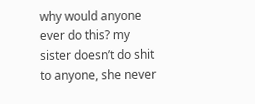why would anyone ever do this? my sister doesn’t do shit to anyone, she never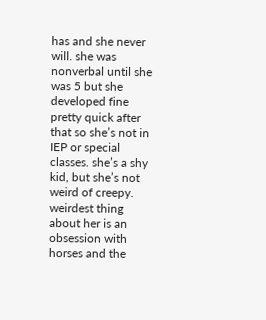has and she never will. she was nonverbal until she was 5 but she developed fine pretty quick after that so she’s not in IEP or special classes. she’s a shy kid, but she’s not weird of creepy. weirdest thing about her is an obsession with horses and the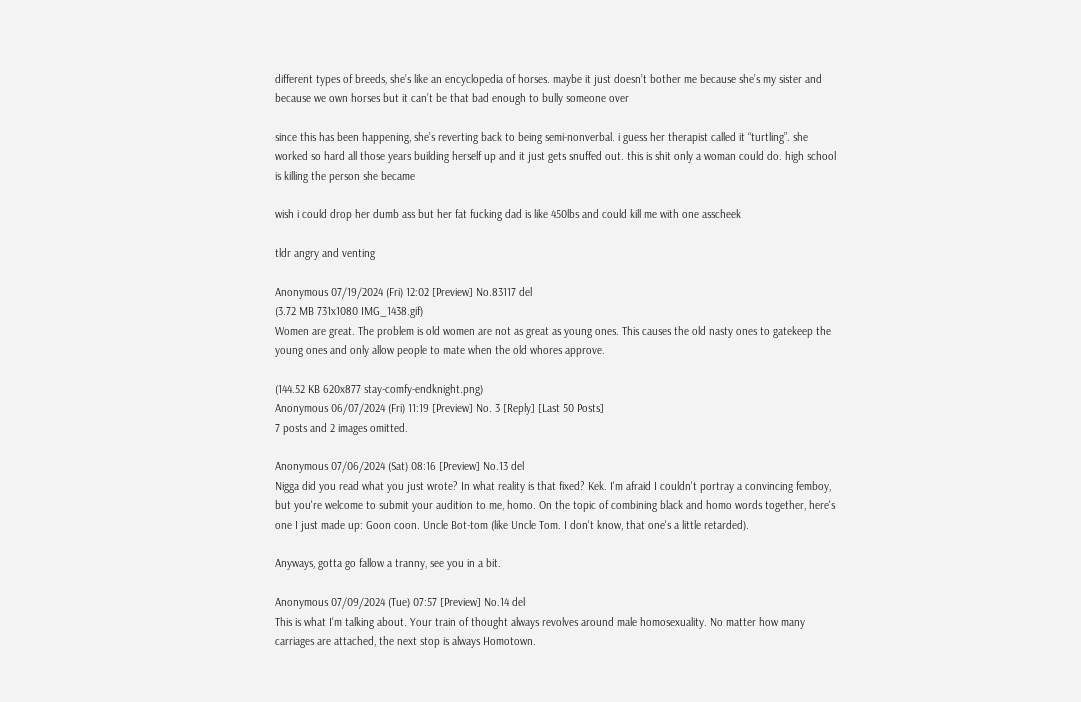different types of breeds, she’s like an encyclopedia of horses. maybe it just doesn’t bother me because she’s my sister and because we own horses but it can’t be that bad enough to bully someone over

since this has been happening, she’s reverting back to being semi-nonverbal. i guess her therapist called it “turtling”. she worked so hard all those years building herself up and it just gets snuffed out. this is shit only a woman could do. high school is killing the person she became

wish i could drop her dumb ass but her fat fucking dad is like 450lbs and could kill me with one asscheek

tldr angry and venting

Anonymous 07/19/2024 (Fri) 12:02 [Preview] No.83117 del
(3.72 MB 731x1080 IMG_1438.gif)
Women are great. The problem is old women are not as great as young ones. This causes the old nasty ones to gatekeep the young ones and only allow people to mate when the old whores approve.

(144.52 KB 620x877 stay-comfy-endknight.png)
Anonymous 06/07/2024 (Fri) 11:19 [Preview] No. 3 [Reply] [Last 50 Posts]
7 posts and 2 images omitted.

Anonymous 07/06/2024 (Sat) 08:16 [Preview] No.13 del
Nigga did you read what you just wrote? In what reality is that fixed? Kek. I'm afraid I couldn't portray a convincing femboy, but you're welcome to submit your audition to me, homo. On the topic of combining black and homo words together, here's one I just made up: Goon coon. Uncle Bot-tom (like Uncle Tom. I don't know, that one's a little retarded).

Anyways, gotta go fallow a tranny, see you in a bit.

Anonymous 07/09/2024 (Tue) 07:57 [Preview] No.14 del
This is what I'm talking about. Your train of thought always revolves around male homosexuality. No matter how many carriages are attached, the next stop is always Homotown.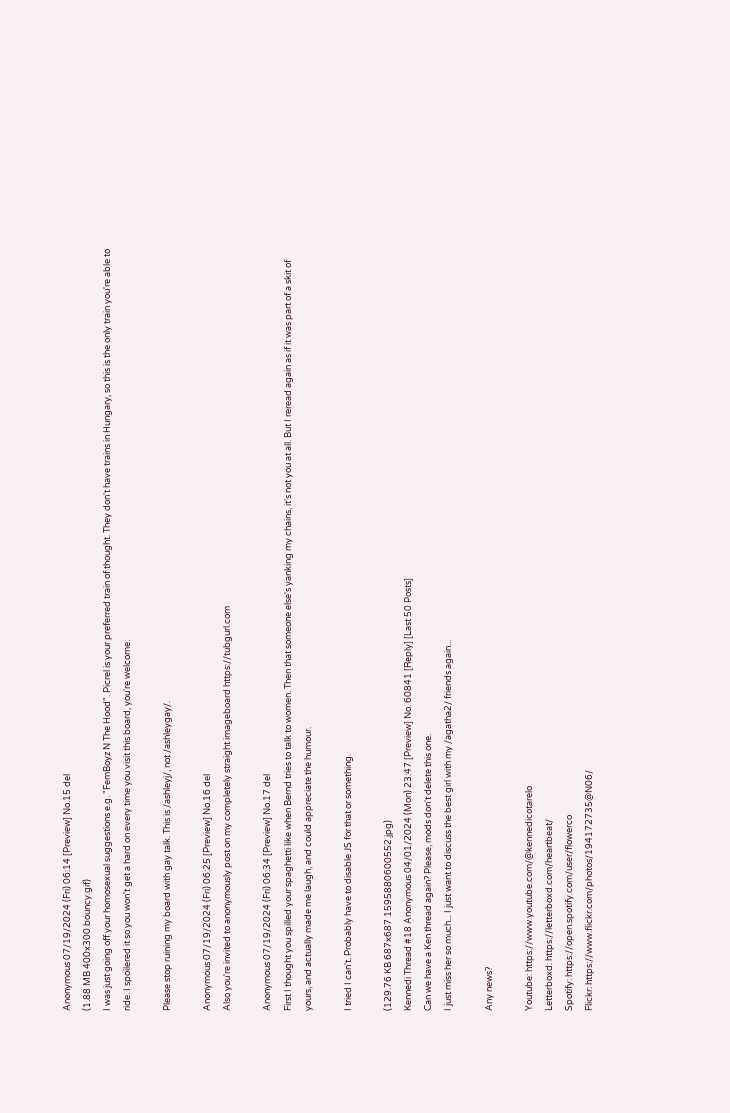Anonymous 07/19/2024 (Fri) 06:14 [Preview] No.15 del
(1.88 MB 400x300 bouncy.gif)
I was just going off your homosexual suggestions e.g. "FemBoyz N The Hood". Picrel is your preferred train of thought. They don't have trains in Hungary, so this is the only train you're able to ride. I spoilered it so you won't get a hard on every time you visit this board, you're welcome.

Please stop ruining my board with gay talk. This is /ashleyj/, not /ashleygay/.

Anonymous 07/19/2024 (Fri) 06:25 [Preview] No.16 del
Also you're invited to anonymously post on my completely straight imageboard https://tubgurl.com

Anonymous 07/19/2024 (Fri) 06:34 [Preview] No.17 del
First I thought you spilled your spaghetti like when Bernd tries to talk to women. Then that someone else's yanking my chains, it's not you at all. But I reread again as if it was part of a skit of yours, and actually made me laugh, and could appreciate the humour.

I tried I can't. Probably have to disable JS for that or something.

(129.76 KB 687x687 1595880600552.jpg)
Kennedi Thread #18 Anonymous 04/01/2024 (Mon) 23:47 [Preview] No. 60841 [Reply] [Last 50 Posts]
Can we have a Ken thread again? Please, mods don't delete this one.
I just miss her so much... I just want to discuss the best girl with my /agatha2/ friends again...

Any news?

Youtube: https://www.youtube.com/@kennedicotarelo
Letterboxd: https://letterboxd.com/heartbeat/
Spotify: https://open.spotify.com/user/flowerco
Flickr: https://www.flickr.com/photos/194172735@N06/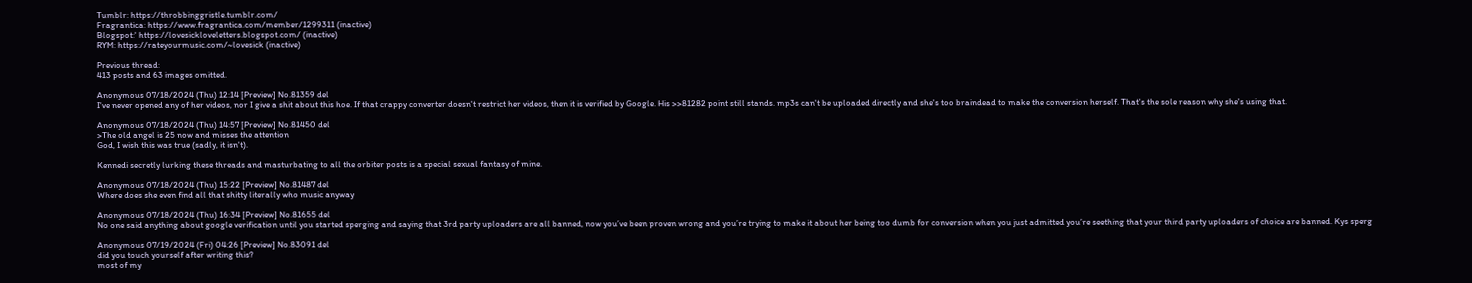Tumblr: https://throbbinggristle.tumblr.com/
Fragrantica: https://www.fragrantica.com/member/1299311 (inactive)
Blogspot:' https://lovesickloveletters.blogspot.com/ (inactive)
RYM: https://rateyourmusic.com/~lovesick (inactive)

Previous thread:
413 posts and 63 images omitted.

Anonymous 07/18/2024 (Thu) 12:14 [Preview] No.81359 del
I've never opened any of her videos, nor I give a shit about this hoe. If that crappy converter doesn't restrict her videos, then it is verified by Google. His >>81282 point still stands. mp3s can't be uploaded directly and she's too braindead to make the conversion herself. That's the sole reason why she's using that.

Anonymous 07/18/2024 (Thu) 14:57 [Preview] No.81450 del
>The old angel is 25 now and misses the attention
God, I wish this was true (sadly, it isn't).

Kennedi secretly lurking these threads and masturbating to all the orbiter posts is a special sexual fantasy of mine.

Anonymous 07/18/2024 (Thu) 15:22 [Preview] No.81487 del
Where does she even find all that shitty literally who music anyway

Anonymous 07/18/2024 (Thu) 16:34 [Preview] No.81655 del
No one said anything about google verification until you started sperging and saying that 3rd party uploaders are all banned, now you’ve been proven wrong and you’re trying to make it about her being too dumb for conversion when you just admitted you’re seething that your third party uploaders of choice are banned. Kys sperg

Anonymous 07/19/2024 (Fri) 04:26 [Preview] No.83091 del
did you touch yourself after writing this?
most of my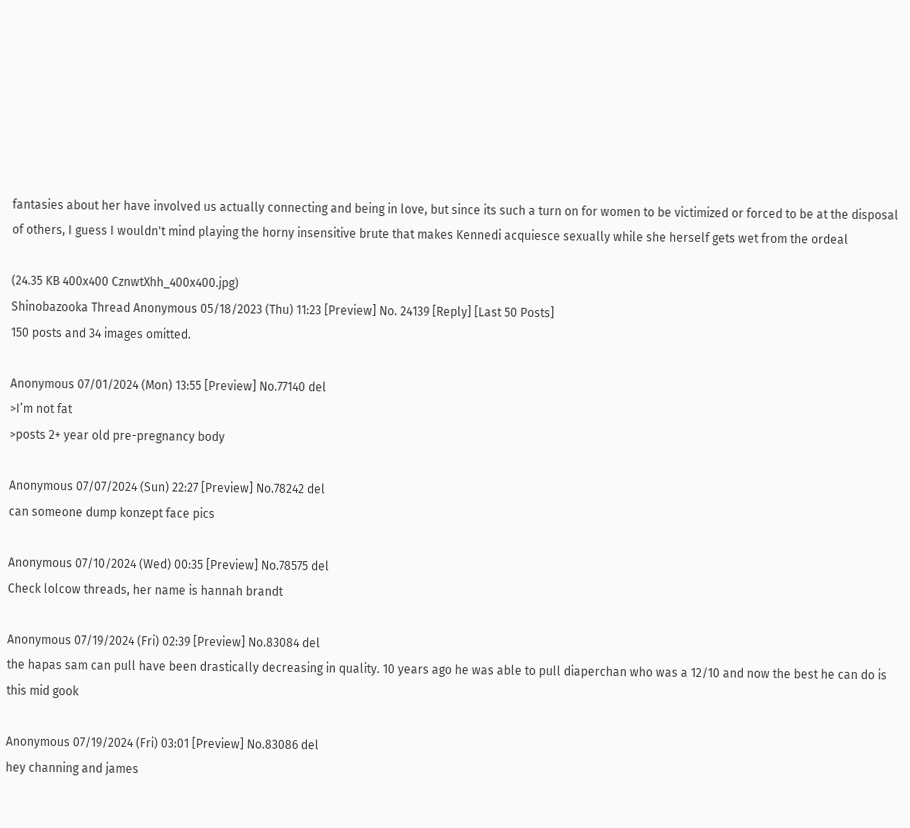fantasies about her have involved us actually connecting and being in love, but since its such a turn on for women to be victimized or forced to be at the disposal of others, I guess I wouldn't mind playing the horny insensitive brute that makes Kennedi acquiesce sexually while she herself gets wet from the ordeal

(24.35 KB 400x400 CznwtXhh_400x400.jpg)
Shinobazooka Thread Anonymous 05/18/2023 (Thu) 11:23 [Preview] No. 24139 [Reply] [Last 50 Posts]
150 posts and 34 images omitted.

Anonymous 07/01/2024 (Mon) 13:55 [Preview] No.77140 del
>I’m not fat
>posts 2+ year old pre-pregnancy body

Anonymous 07/07/2024 (Sun) 22:27 [Preview] No.78242 del
can someone dump konzept face pics

Anonymous 07/10/2024 (Wed) 00:35 [Preview] No.78575 del
Check lolcow threads, her name is hannah brandt

Anonymous 07/19/2024 (Fri) 02:39 [Preview] No.83084 del
the hapas sam can pull have been drastically decreasing in quality. 10 years ago he was able to pull diaperchan who was a 12/10 and now the best he can do is this mid gook

Anonymous 07/19/2024 (Fri) 03:01 [Preview] No.83086 del
hey channing and james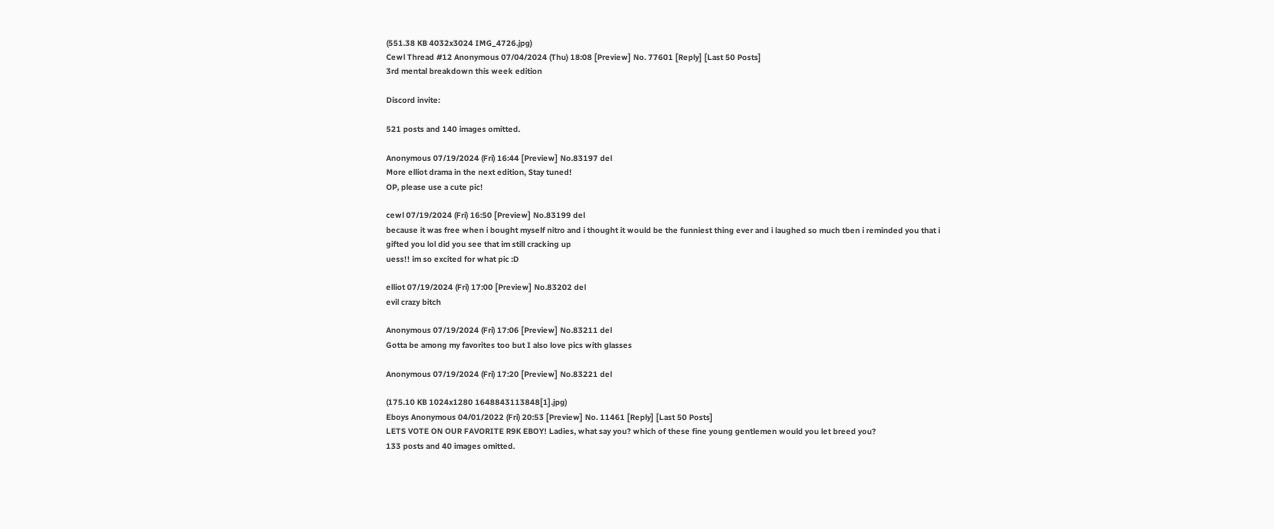(551.38 KB 4032x3024 IMG_4726.jpg)
Cewl Thread #12 Anonymous 07/04/2024 (Thu) 18:08 [Preview] No. 77601 [Reply] [Last 50 Posts]
3rd mental breakdown this week edition

Discord invite:

521 posts and 140 images omitted.

Anonymous 07/19/2024 (Fri) 16:44 [Preview] No.83197 del
More elliot drama in the next edition, Stay tuned!
OP, please use a cute pic!

cewl 07/19/2024 (Fri) 16:50 [Preview] No.83199 del
because it was free when i bought myself nitro and i thought it would be the funniest thing ever and i laughed so much tben i reminded you that i gifted you lol did you see that im still cracking up
uess!! im so excited for what pic :D

elliot 07/19/2024 (Fri) 17:00 [Preview] No.83202 del
evil crazy bitch

Anonymous 07/19/2024 (Fri) 17:06 [Preview] No.83211 del
Gotta be among my favorites too but I also love pics with glasses

Anonymous 07/19/2024 (Fri) 17:20 [Preview] No.83221 del

(175.10 KB 1024x1280 1648843113848[1].jpg)
Eboys Anonymous 04/01/2022 (Fri) 20:53 [Preview] No. 11461 [Reply] [Last 50 Posts]
LETS VOTE ON OUR FAVORITE R9K EBOY! Ladies, what say you? which of these fine young gentlemen would you let breed you?
133 posts and 40 images omitted.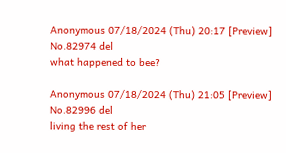Anonymous 07/18/2024 (Thu) 20:17 [Preview] No.82974 del
what happened to bee?

Anonymous 07/18/2024 (Thu) 21:05 [Preview] No.82996 del
living the rest of her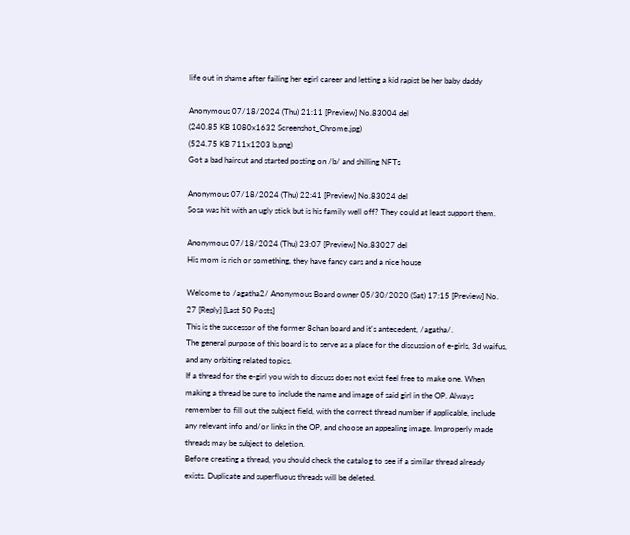life out in shame after failing her egirl career and letting a kid rapist be her baby daddy

Anonymous 07/18/2024 (Thu) 21:11 [Preview] No.83004 del
(240.85 KB 1080x1632 Screenshot_Chrome.jpg)
(524.75 KB 711x1203 b.png)
Got a bad haircut and started posting on /b/ and shilling NFTs

Anonymous 07/18/2024 (Thu) 22:41 [Preview] No.83024 del
Sosa was hit with an ugly stick but is his family well off? They could at least support them.

Anonymous 07/18/2024 (Thu) 23:07 [Preview] No.83027 del
His mom is rich or something, they have fancy cars and a nice house

Welcome to /agatha2/ Anonymous Board owner 05/30/2020 (Sat) 17:15 [Preview] No. 27 [Reply] [Last 50 Posts]
This is the successor of the former 8chan board and it's antecedent, /agatha/.
The general purpose of this board is to serve as a place for the discussion of e-girls, 3d waifus, and any orbiting related topics.
If a thread for the e-girl you wish to discuss does not exist feel free to make one. When making a thread be sure to include the name and image of said girl in the OP. Always remember to fill out the subject field, with the correct thread number if applicable, include any relevant info and/or links in the OP, and choose an appealing image. Improperly made threads may be subject to deletion.
Before creating a thread, you should check the catalog to see if a similar thread already exists. Duplicate and superfluous threads will be deleted.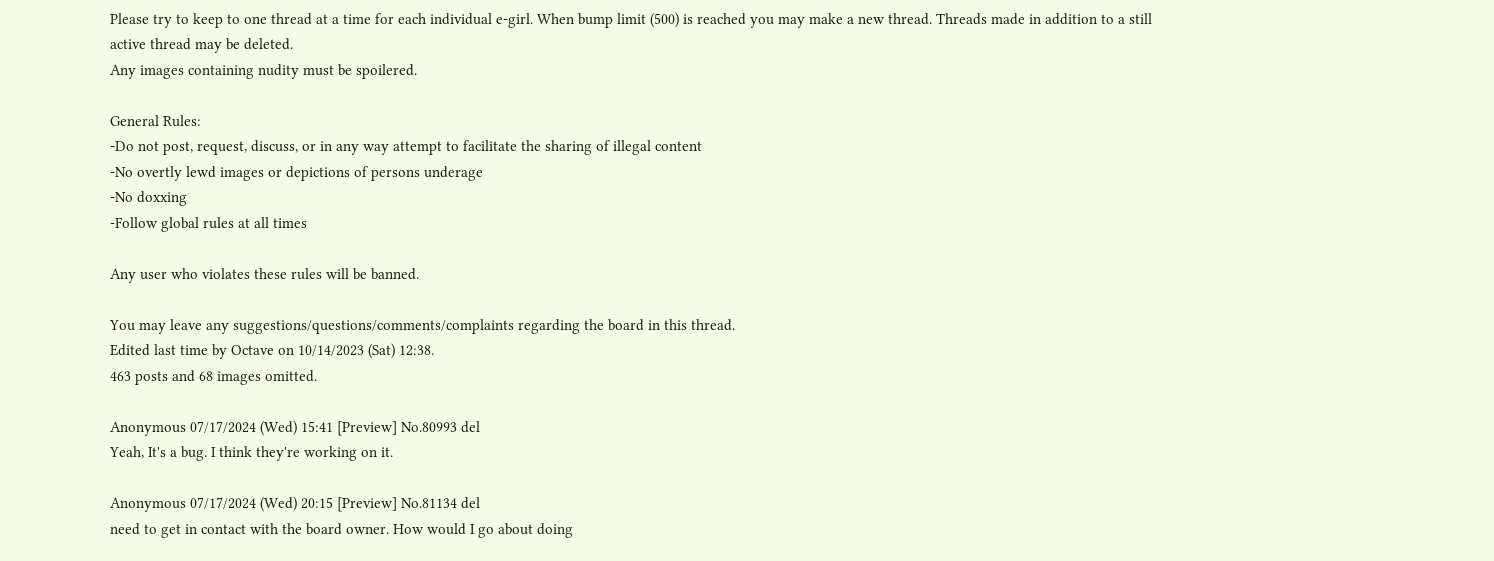Please try to keep to one thread at a time for each individual e-girl. When bump limit (500) is reached you may make a new thread. Threads made in addition to a still active thread may be deleted.
Any images containing nudity must be spoilered.

General Rules:
-Do not post, request, discuss, or in any way attempt to facilitate the sharing of illegal content
-No overtly lewd images or depictions of persons underage
-No doxxing
-Follow global rules at all times

Any user who violates these rules will be banned.

You may leave any suggestions/questions/comments/complaints regarding the board in this thread.
Edited last time by Octave on 10/14/2023 (Sat) 12:38.
463 posts and 68 images omitted.

Anonymous 07/17/2024 (Wed) 15:41 [Preview] No.80993 del
Yeah, It's a bug. I think they're working on it.

Anonymous 07/17/2024 (Wed) 20:15 [Preview] No.81134 del
need to get in contact with the board owner. How would I go about doing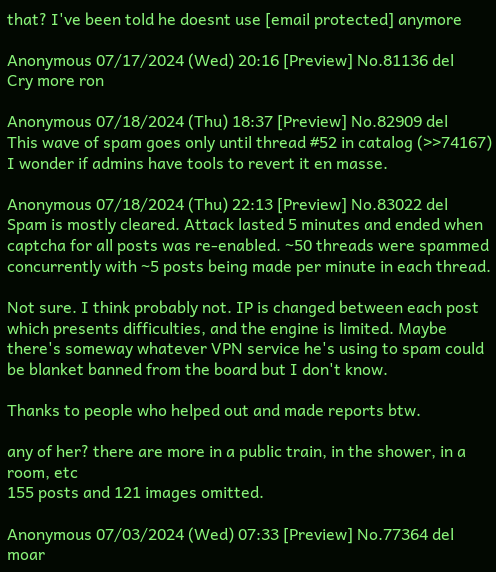that? I've been told he doesnt use [email protected] anymore

Anonymous 07/17/2024 (Wed) 20:16 [Preview] No.81136 del
Cry more ron

Anonymous 07/18/2024 (Thu) 18:37 [Preview] No.82909 del
This wave of spam goes only until thread #52 in catalog (>>74167)
I wonder if admins have tools to revert it en masse.

Anonymous 07/18/2024 (Thu) 22:13 [Preview] No.83022 del
Spam is mostly cleared. Attack lasted 5 minutes and ended when captcha for all posts was re-enabled. ~50 threads were spammed concurrently with ~5 posts being made per minute in each thread.

Not sure. I think probably not. IP is changed between each post which presents difficulties, and the engine is limited. Maybe there's someway whatever VPN service he's using to spam could be blanket banned from the board but I don't know.

Thanks to people who helped out and made reports btw.

any of her? there are more in a public train, in the shower, in a room, etc
155 posts and 121 images omitted.

Anonymous 07/03/2024 (Wed) 07:33 [Preview] No.77364 del
moar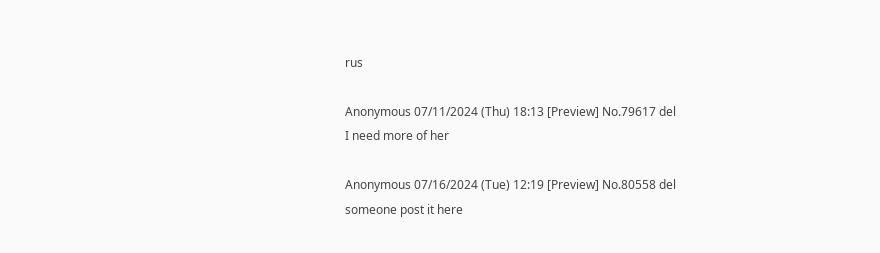rus

Anonymous 07/11/2024 (Thu) 18:13 [Preview] No.79617 del
I need more of her

Anonymous 07/16/2024 (Tue) 12:19 [Preview] No.80558 del
someone post it here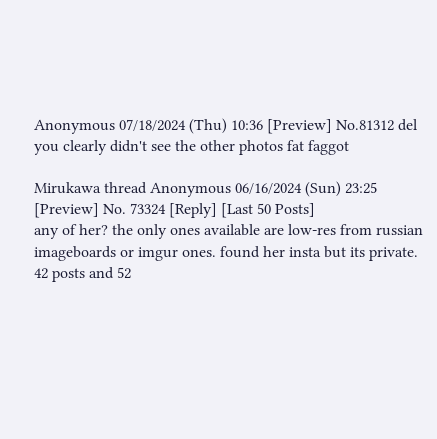Anonymous 07/18/2024 (Thu) 10:36 [Preview] No.81312 del
you clearly didn't see the other photos fat faggot

Mirukawa thread Anonymous 06/16/2024 (Sun) 23:25 [Preview] No. 73324 [Reply] [Last 50 Posts]
any of her? the only ones available are low-res from russian imageboards or imgur ones. found her insta but its private.
42 posts and 52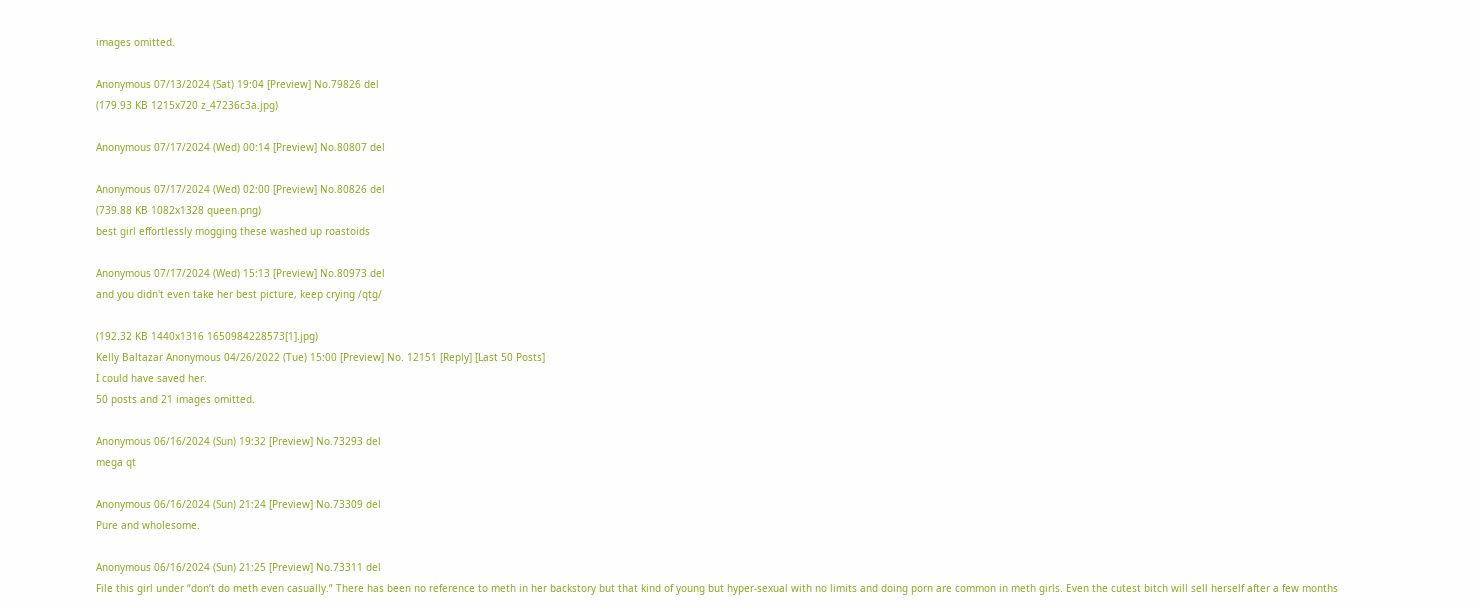images omitted.

Anonymous 07/13/2024 (Sat) 19:04 [Preview] No.79826 del
(179.93 KB 1215x720 z_47236c3a.jpg)

Anonymous 07/17/2024 (Wed) 00:14 [Preview] No.80807 del

Anonymous 07/17/2024 (Wed) 02:00 [Preview] No.80826 del
(739.88 KB 1082x1328 queen.png)
best girl effortlessly mogging these washed up roastoids

Anonymous 07/17/2024 (Wed) 15:13 [Preview] No.80973 del
and you didn't even take her best picture, keep crying /qtg/

(192.32 KB 1440x1316 1650984228573[1].jpg)
Kelly Baltazar Anonymous 04/26/2022 (Tue) 15:00 [Preview] No. 12151 [Reply] [Last 50 Posts]
I could have saved her.
50 posts and 21 images omitted.

Anonymous 06/16/2024 (Sun) 19:32 [Preview] No.73293 del
mega qt

Anonymous 06/16/2024 (Sun) 21:24 [Preview] No.73309 del
Pure and wholesome.

Anonymous 06/16/2024 (Sun) 21:25 [Preview] No.73311 del
File this girl under “don’t do meth even casually.” There has been no reference to meth in her backstory but that kind of young but hyper-sexual with no limits and doing porn are common in meth girls. Even the cutest bitch will sell herself after a few months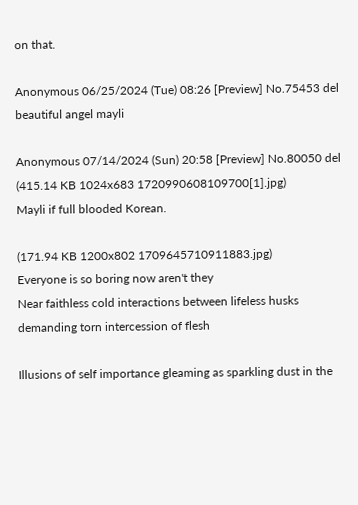on that.

Anonymous 06/25/2024 (Tue) 08:26 [Preview] No.75453 del
beautiful angel mayli

Anonymous 07/14/2024 (Sun) 20:58 [Preview] No.80050 del
(415.14 KB 1024x683 1720990608109700[1].jpg)
Mayli if full blooded Korean.

(171.94 KB 1200x802 1709645710911883.jpg)
Everyone is so boring now aren't they
Near faithless cold interactions between lifeless husks demanding torn intercession of flesh

Illusions of self importance gleaming as sparkling dust in the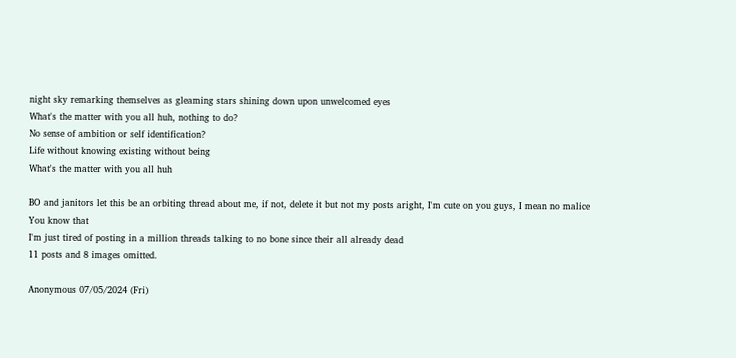night sky remarking themselves as gleaming stars shining down upon unwelcomed eyes
What's the matter with you all huh, nothing to do?
No sense of ambition or self identification?
Life without knowing existing without being
What's the matter with you all huh

BO and janitors let this be an orbiting thread about me, if not, delete it but not my posts aright, I'm cute on you guys, I mean no malice
You know that
I'm just tired of posting in a million threads talking to no bone since their all already dead
11 posts and 8 images omitted.

Anonymous 07/05/2024 (Fri)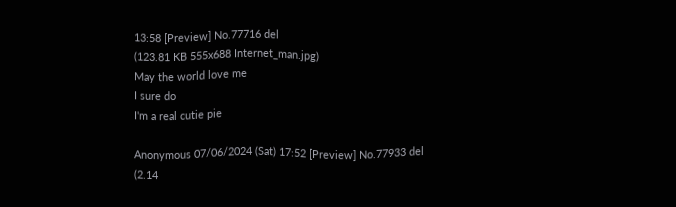13:58 [Preview] No.77716 del
(123.81 KB 555x688 Internet_man.jpg)
May the world love me
I sure do
I'm a real cutie pie

Anonymous 07/06/2024 (Sat) 17:52 [Preview] No.77933 del
(2.14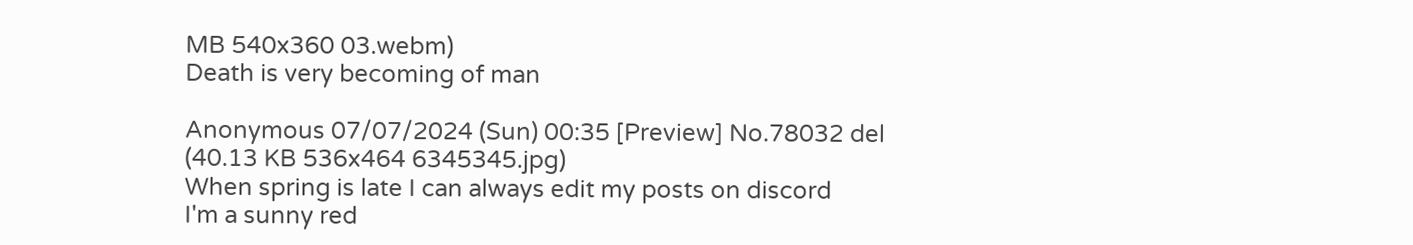MB 540x360 03.webm)
Death is very becoming of man

Anonymous 07/07/2024 (Sun) 00:35 [Preview] No.78032 del
(40.13 KB 536x464 6345345.jpg)
When spring is late I can always edit my posts on discord
I'm a sunny red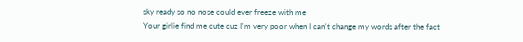sky ready so no nose could ever freeze with me
Your girlie find me cute cuz I'm very poor when I can't change my words after the fact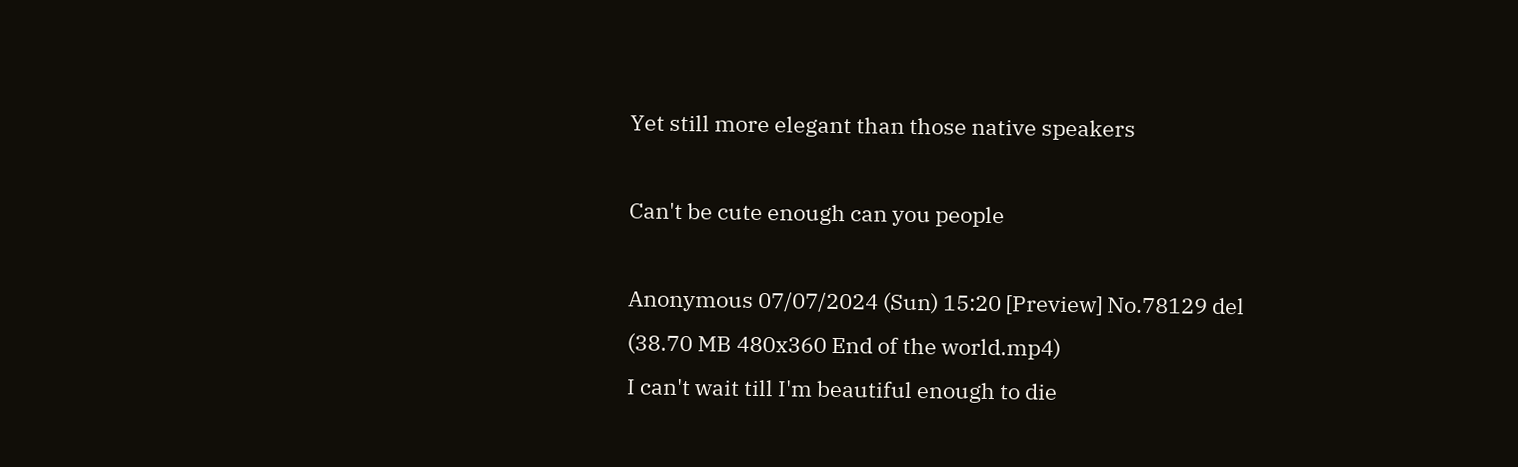Yet still more elegant than those native speakers

Can't be cute enough can you people

Anonymous 07/07/2024 (Sun) 15:20 [Preview] No.78129 del
(38.70 MB 480x360 End of the world.mp4)
I can't wait till I'm beautiful enough to die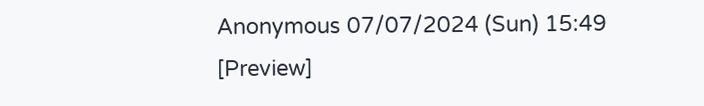Anonymous 07/07/2024 (Sun) 15:49 [Preview]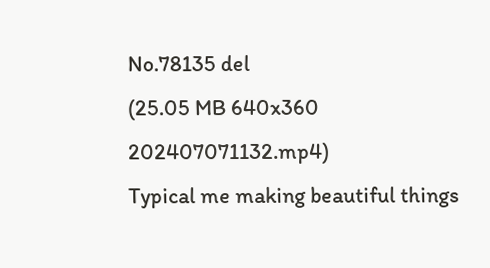No.78135 del
(25.05 MB 640x360 202407071132.mp4)
Typical me making beautiful things